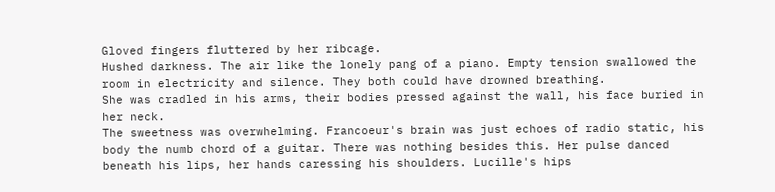Gloved fingers fluttered by her ribcage.
Hushed darkness. The air like the lonely pang of a piano. Empty tension swallowed the room in electricity and silence. They both could have drowned breathing.
She was cradled in his arms, their bodies pressed against the wall, his face buried in her neck.
The sweetness was overwhelming. Francoeur's brain was just echoes of radio static, his body the numb chord of a guitar. There was nothing besides this. Her pulse danced beneath his lips, her hands caressing his shoulders. Lucille's hips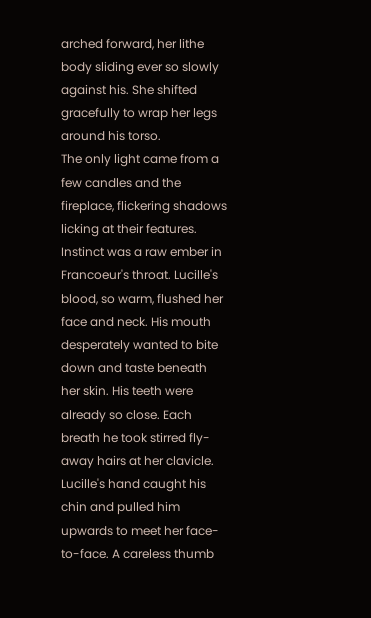arched forward, her lithe body sliding ever so slowly against his. She shifted gracefully to wrap her legs around his torso.
The only light came from a few candles and the fireplace, flickering shadows licking at their features.
Instinct was a raw ember in Francoeur's throat. Lucille's blood, so warm, flushed her face and neck. His mouth desperately wanted to bite down and taste beneath her skin. His teeth were already so close. Each breath he took stirred fly-away hairs at her clavicle. Lucille's hand caught his chin and pulled him upwards to meet her face-to-face. A careless thumb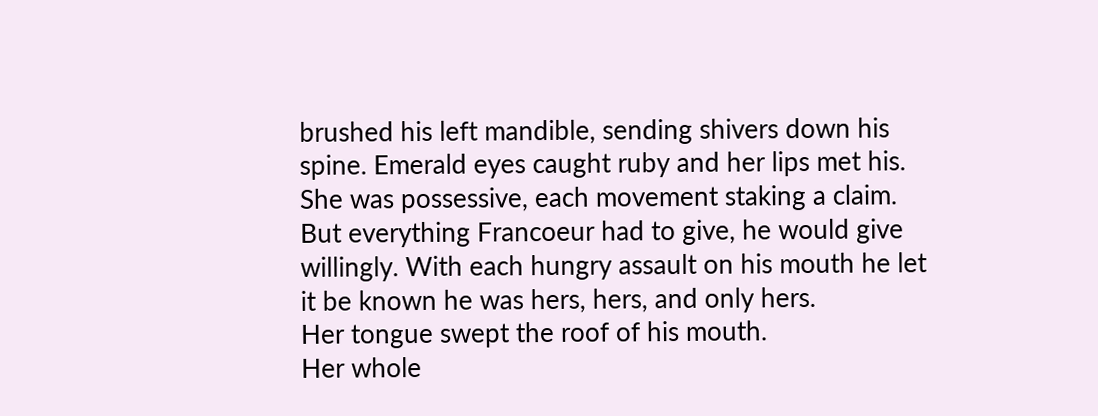brushed his left mandible, sending shivers down his spine. Emerald eyes caught ruby and her lips met his.
She was possessive, each movement staking a claim. But everything Francoeur had to give, he would give willingly. With each hungry assault on his mouth he let it be known he was hers, hers, and only hers.
Her tongue swept the roof of his mouth.
Her whole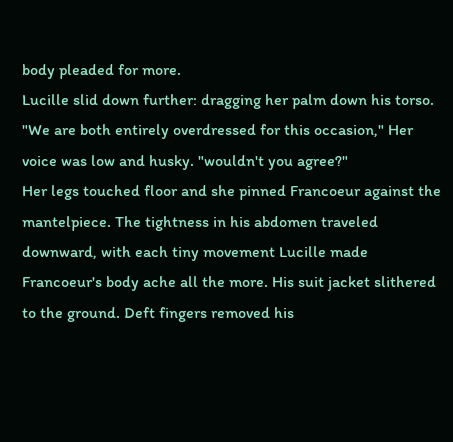body pleaded for more.
Lucille slid down further: dragging her palm down his torso.
"We are both entirely overdressed for this occasion," Her voice was low and husky. "wouldn't you agree?"
Her legs touched floor and she pinned Francoeur against the mantelpiece. The tightness in his abdomen traveled downward, with each tiny movement Lucille made Francoeur's body ache all the more. His suit jacket slithered to the ground. Deft fingers removed his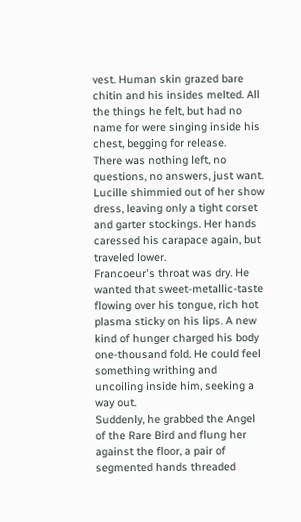vest. Human skin grazed bare chitin and his insides melted. All the things he felt, but had no name for were singing inside his chest, begging for release.
There was nothing left, no questions, no answers, just want.
Lucille shimmied out of her show dress, leaving only a tight corset and garter stockings. Her hands caressed his carapace again, but traveled lower.
Francoeur's throat was dry. He wanted that sweet-metallic-taste flowing over his tongue, rich hot plasma sticky on his lips. A new kind of hunger charged his body one-thousand fold. He could feel something writhing and uncoiling inside him, seeking a way out.
Suddenly, he grabbed the Angel of the Rare Bird and flung her against the floor, a pair of segmented hands threaded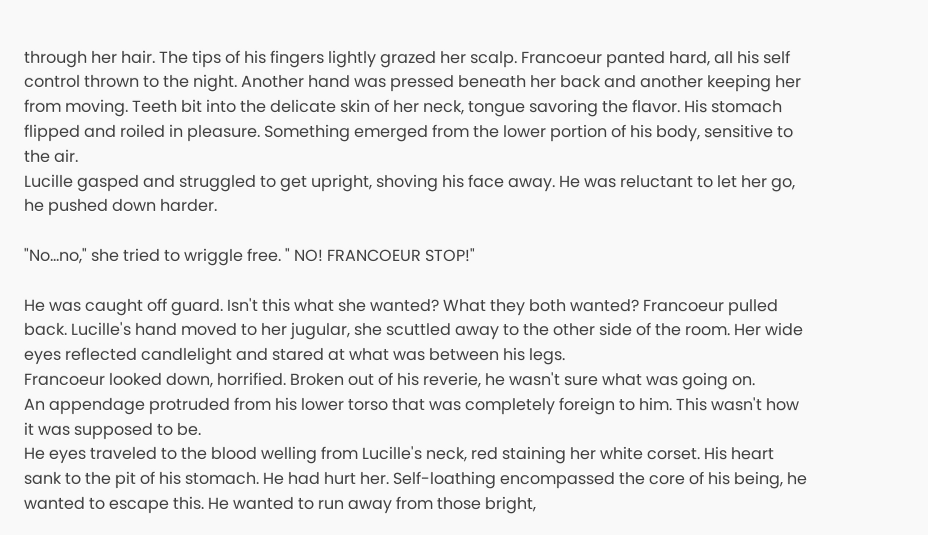through her hair. The tips of his fingers lightly grazed her scalp. Francoeur panted hard, all his self control thrown to the night. Another hand was pressed beneath her back and another keeping her from moving. Teeth bit into the delicate skin of her neck, tongue savoring the flavor. His stomach flipped and roiled in pleasure. Something emerged from the lower portion of his body, sensitive to the air.
Lucille gasped and struggled to get upright, shoving his face away. He was reluctant to let her go, he pushed down harder.

"No…no," she tried to wriggle free. " NO! FRANCOEUR STOP!"

He was caught off guard. Isn't this what she wanted? What they both wanted? Francoeur pulled back. Lucille's hand moved to her jugular, she scuttled away to the other side of the room. Her wide eyes reflected candlelight and stared at what was between his legs.
Francoeur looked down, horrified. Broken out of his reverie, he wasn't sure what was going on.
An appendage protruded from his lower torso that was completely foreign to him. This wasn't how it was supposed to be.
He eyes traveled to the blood welling from Lucille's neck, red staining her white corset. His heart sank to the pit of his stomach. He had hurt her. Self-loathing encompassed the core of his being, he wanted to escape this. He wanted to run away from those bright,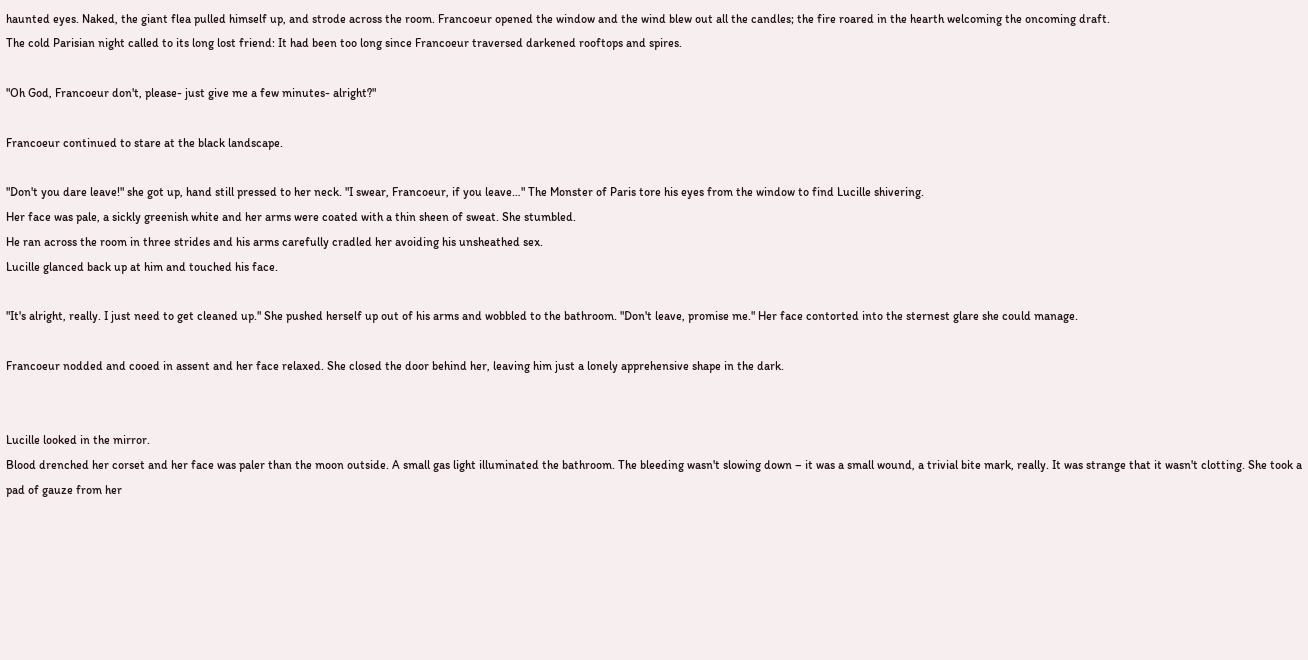haunted eyes. Naked, the giant flea pulled himself up, and strode across the room. Francoeur opened the window and the wind blew out all the candles; the fire roared in the hearth welcoming the oncoming draft.
The cold Parisian night called to its long lost friend: It had been too long since Francoeur traversed darkened rooftops and spires.

"Oh God, Francoeur don't, please- just give me a few minutes- alright?"

Francoeur continued to stare at the black landscape.

"Don't you dare leave!" she got up, hand still pressed to her neck. "I swear, Francoeur, if you leave…" The Monster of Paris tore his eyes from the window to find Lucille shivering.
Her face was pale, a sickly greenish white and her arms were coated with a thin sheen of sweat. She stumbled.
He ran across the room in three strides and his arms carefully cradled her avoiding his unsheathed sex.
Lucille glanced back up at him and touched his face.

"It's alright, really. I just need to get cleaned up." She pushed herself up out of his arms and wobbled to the bathroom. "Don't leave, promise me." Her face contorted into the sternest glare she could manage.

Francoeur nodded and cooed in assent and her face relaxed. She closed the door behind her, leaving him just a lonely apprehensive shape in the dark.


Lucille looked in the mirror.
Blood drenched her corset and her face was paler than the moon outside. A small gas light illuminated the bathroom. The bleeding wasn't slowing down – it was a small wound, a trivial bite mark, really. It was strange that it wasn't clotting. She took a pad of gauze from her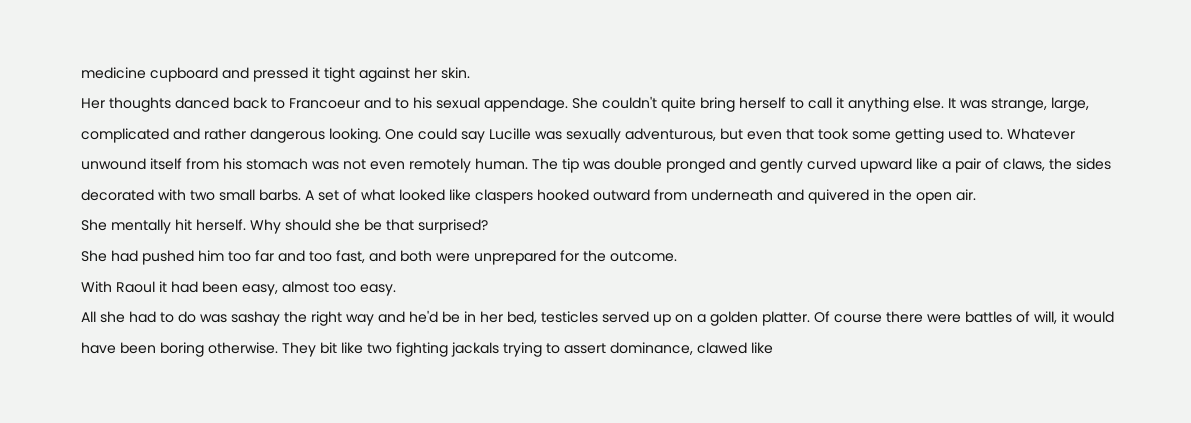medicine cupboard and pressed it tight against her skin.
Her thoughts danced back to Francoeur and to his sexual appendage. She couldn't quite bring herself to call it anything else. It was strange, large, complicated and rather dangerous looking. One could say Lucille was sexually adventurous, but even that took some getting used to. Whatever unwound itself from his stomach was not even remotely human. The tip was double pronged and gently curved upward like a pair of claws, the sides decorated with two small barbs. A set of what looked like claspers hooked outward from underneath and quivered in the open air.
She mentally hit herself. Why should she be that surprised?
She had pushed him too far and too fast, and both were unprepared for the outcome.
With Raoul it had been easy, almost too easy.
All she had to do was sashay the right way and he'd be in her bed, testicles served up on a golden platter. Of course there were battles of will, it would have been boring otherwise. They bit like two fighting jackals trying to assert dominance, clawed like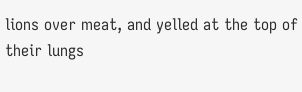lions over meat, and yelled at the top of their lungs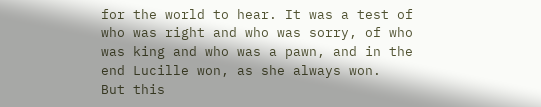for the world to hear. It was a test of who was right and who was sorry, of who was king and who was a pawn, and in the end Lucille won, as she always won.
But this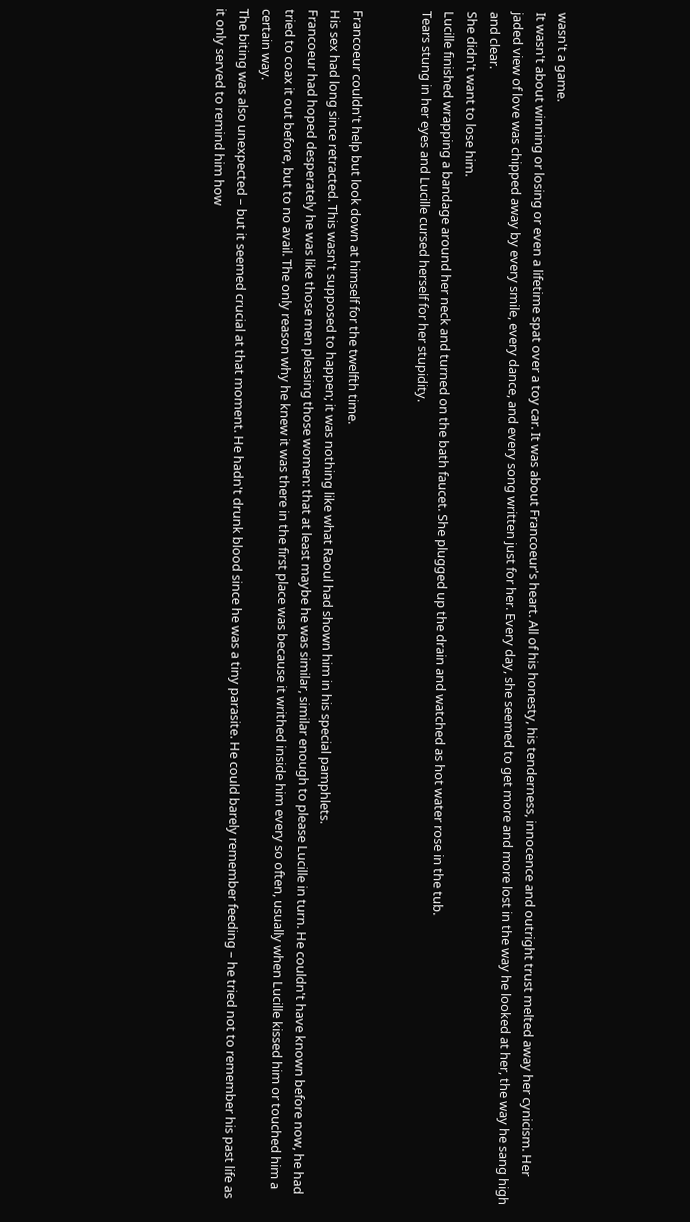wasn't a game.
It wasn't about winning or losing or even a lifetime spat over a toy car. It was about Francoeur's heart. All of his honesty, his tenderness, innocence and outright trust melted away her cynicism. Her jaded view of love was chipped away by every smile, every dance, and every song written just for her. Every day, she seemed to get more and more lost in the way he looked at her, the way he sang high and clear.
She didn't want to lose him.
Lucille finished wrapping a bandage around her neck and turned on the bath faucet. She plugged up the drain and watched as hot water rose in the tub.
Tears stung in her eyes and Lucille cursed herself for her stupidity.


Francoeur couldn't help but look down at himself for the twelfth time.
His sex had long since retracted. This wasn't supposed to happen; it was nothing like what Raoul had shown him in his special pamphlets.
Francoeur had hoped desperately he was like those men pleasing those women: that at least maybe he was similar, similar enough to please Lucille in turn. He couldn't have known before now, he had tried to coax it out before, but to no avail. The only reason why he knew it was there in the first place was because it writhed inside him every so often, usually when Lucille kissed him or touched him a certain way.
The biting was also unexpected – but it seemed crucial at that moment. He hadn't drunk blood since he was a tiny parasite. He could barely remember feeding – he tried not to remember his past life as it only served to remind him how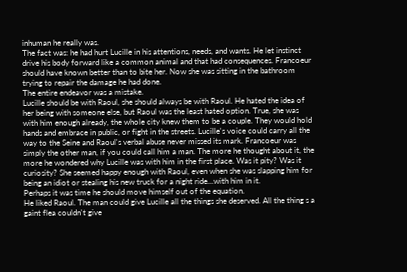inhuman he really was.
The fact was: he had hurt Lucille in his attentions, needs, and wants. He let instinct drive his body forward like a common animal and that had consequences. Francoeur should have known better than to bite her. Now she was sitting in the bathroom trying to repair the damage he had done.
The entire endeavor was a mistake.
Lucille should be with Raoul, she should always be with Raoul. He hated the idea of her being with someone else, but Raoul was the least hated option. True, she was with him enough already, the whole city knew them to be a couple. They would hold hands and embrace in public, or fight in the streets. Lucille's voice could carry all the way to the Seine and Raoul's verbal abuse never missed its mark. Francoeur was simply the other man, if you could call him a man. The more he thought about it, the more he wondered why Lucille was with him in the first place. Was it pity? Was it curiosity? She seemed happy enough with Raoul, even when she was slapping him for being an idiot or stealing his new truck for a night ride…with him in it.
Perhaps it was time he should move himself out of the equation.
He liked Raoul. The man could give Lucille all the things she deserved. All the thing s a gaint flea couldn't give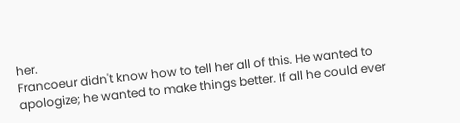her.
Francoeur didn't know how to tell her all of this. He wanted to apologize; he wanted to make things better. If all he could ever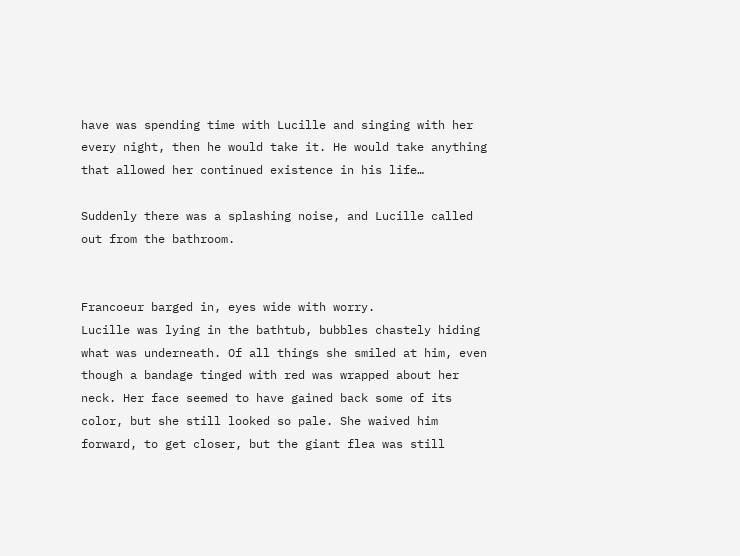have was spending time with Lucille and singing with her every night, then he would take it. He would take anything that allowed her continued existence in his life…

Suddenly there was a splashing noise, and Lucille called out from the bathroom.


Francoeur barged in, eyes wide with worry.
Lucille was lying in the bathtub, bubbles chastely hiding what was underneath. Of all things she smiled at him, even though a bandage tinged with red was wrapped about her neck. Her face seemed to have gained back some of its color, but she still looked so pale. She waived him forward, to get closer, but the giant flea was still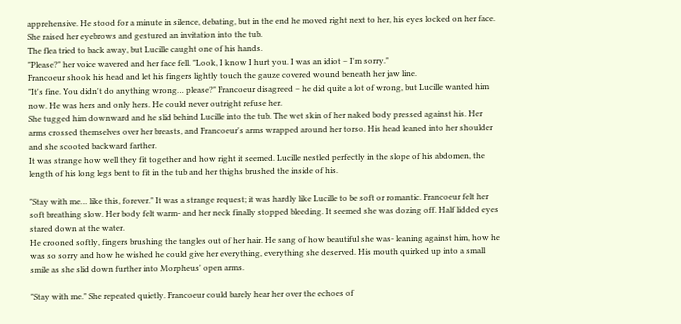apprehensive. He stood for a minute in silence, debating, but in the end he moved right next to her, his eyes locked on her face. She raised her eyebrows and gestured an invitation into the tub.
The flea tried to back away, but Lucille caught one of his hands.
"Please?" her voice wavered and her face fell. "Look, I know I hurt you. I was an idiot – I'm sorry."
Francoeur shook his head and let his fingers lightly touch the gauze covered wound beneath her jaw line.
"It's fine. You didn't do anything wrong… please?" Francoeur disagreed – he did quite a lot of wrong, but Lucille wanted him now. He was hers and only hers. He could never outright refuse her.
She tugged him downward and he slid behind Lucille into the tub. The wet skin of her naked body pressed against his. Her arms crossed themselves over her breasts, and Francoeur's arms wrapped around her torso. His head leaned into her shoulder and she scooted backward farther.
It was strange how well they fit together and how right it seemed. Lucille nestled perfectly in the slope of his abdomen, the length of his long legs bent to fit in the tub and her thighs brushed the inside of his.

"Stay with me… like this, forever." It was a strange request; it was hardly like Lucille to be soft or romantic. Francoeur felt her soft breathing slow. Her body felt warm- and her neck finally stopped bleeding. It seemed she was dozing off. Half lidded eyes stared down at the water.
He crooned softly, fingers brushing the tangles out of her hair. He sang of how beautiful she was- leaning against him, how he was so sorry and how he wished he could give her everything, everything she deserved. His mouth quirked up into a small smile as she slid down further into Morpheus' open arms.

"Stay with me." She repeated quietly. Francoeur could barely hear her over the echoes of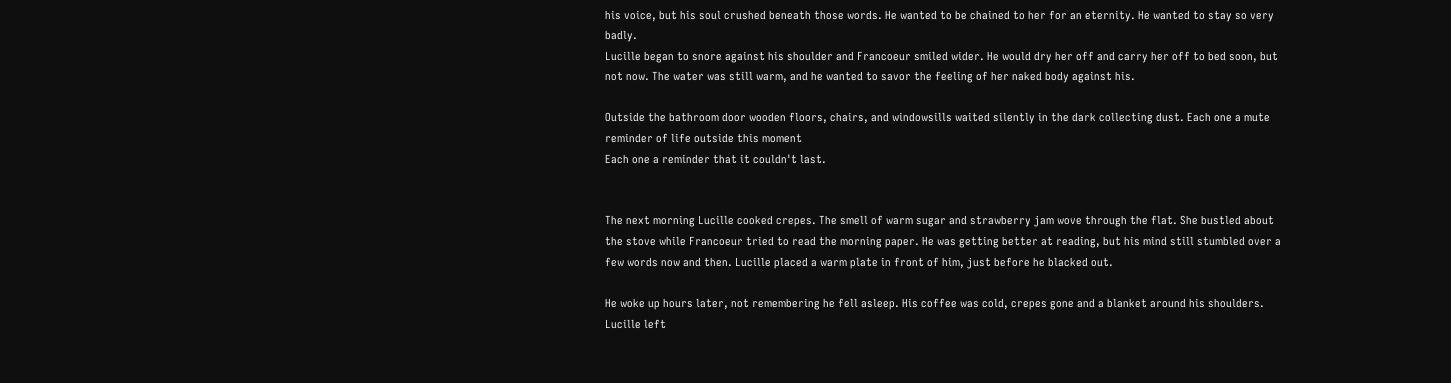his voice, but his soul crushed beneath those words. He wanted to be chained to her for an eternity. He wanted to stay so very badly.
Lucille began to snore against his shoulder and Francoeur smiled wider. He would dry her off and carry her off to bed soon, but not now. The water was still warm, and he wanted to savor the feeling of her naked body against his.

Outside the bathroom door wooden floors, chairs, and windowsills waited silently in the dark collecting dust. Each one a mute reminder of life outside this moment
Each one a reminder that it couldn't last.


The next morning Lucille cooked crepes. The smell of warm sugar and strawberry jam wove through the flat. She bustled about the stove while Francoeur tried to read the morning paper. He was getting better at reading, but his mind still stumbled over a few words now and then. Lucille placed a warm plate in front of him, just before he blacked out.

He woke up hours later, not remembering he fell asleep. His coffee was cold, crepes gone and a blanket around his shoulders. Lucille left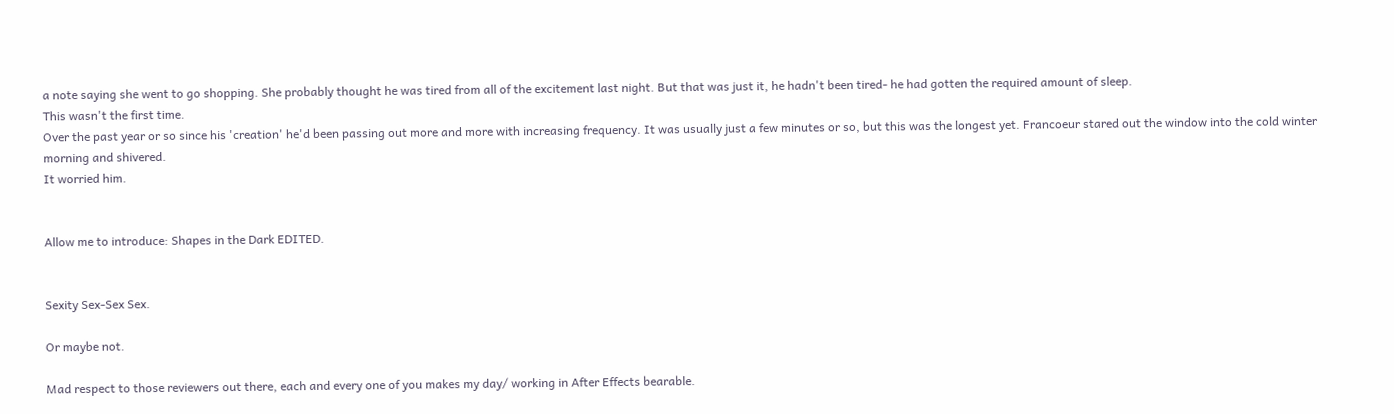a note saying she went to go shopping. She probably thought he was tired from all of the excitement last night. But that was just it, he hadn't been tired- he had gotten the required amount of sleep.
This wasn't the first time.
Over the past year or so since his 'creation' he'd been passing out more and more with increasing frequency. It was usually just a few minutes or so, but this was the longest yet. Francoeur stared out the window into the cold winter morning and shivered.
It worried him.


Allow me to introduce: Shapes in the Dark EDITED.


Sexity Sex-Sex Sex.

Or maybe not.

Mad respect to those reviewers out there, each and every one of you makes my day/ working in After Effects bearable.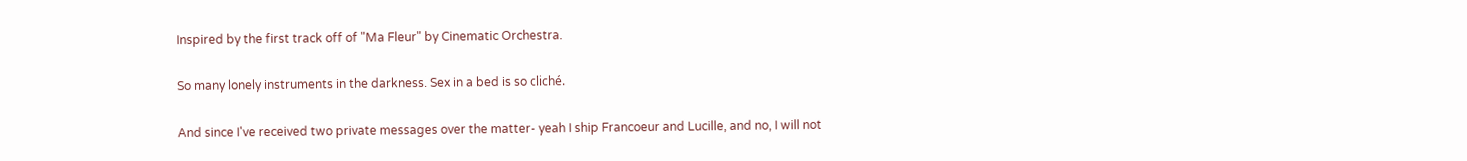Inspired by the first track off of "Ma Fleur" by Cinematic Orchestra.

So many lonely instruments in the darkness. Sex in a bed is so cliché.

And since I've received two private messages over the matter- yeah I ship Francoeur and Lucille, and no, I will not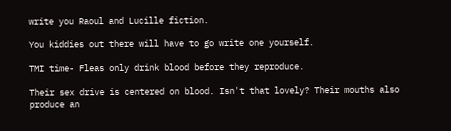write you Raoul and Lucille fiction.

You kiddies out there will have to go write one yourself.

TMI time- Fleas only drink blood before they reproduce.

Their sex drive is centered on blood. Isn't that lovely? Their mouths also produce an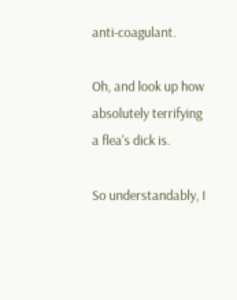anti-coagulant.

Oh, and look up how absolutely terrifying a flea's dick is.

So understandably, I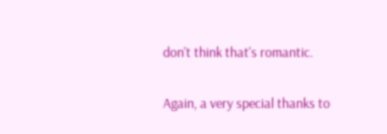don't think that's romantic.

Again, a very special thanks to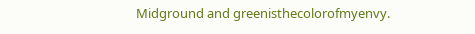Midground and greenisthecolorofmyenvy.